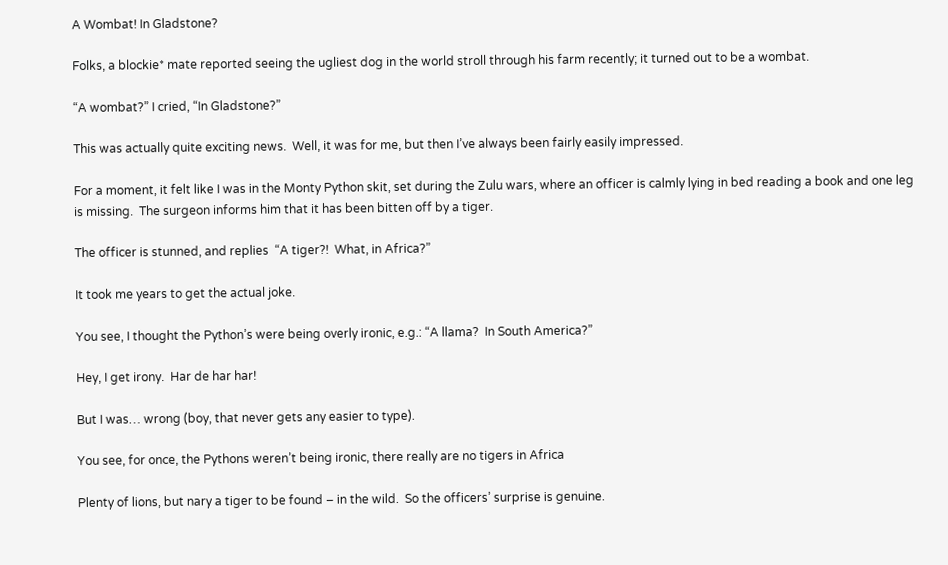A Wombat! In Gladstone?

Folks, a blockie* mate reported seeing the ugliest dog in the world stroll through his farm recently; it turned out to be a wombat.

“A wombat?” I cried, “In Gladstone?”

This was actually quite exciting news.  Well, it was for me, but then I’ve always been fairly easily impressed.

For a moment, it felt like I was in the Monty Python skit, set during the Zulu wars, where an officer is calmly lying in bed reading a book and one leg is missing.  The surgeon informs him that it has been bitten off by a tiger.

The officer is stunned, and replies  “A tiger?!  What, in Africa?”

It took me years to get the actual joke.

You see, I thought the Python’s were being overly ironic, e.g.: “A llama?  In South America?”

Hey, I get irony.  Har de har har!

But I was… wrong (boy, that never gets any easier to type).

You see, for once, the Pythons weren’t being ironic, there really are no tigers in Africa

Plenty of lions, but nary a tiger to be found – in the wild.  So the officers’ surprise is genuine.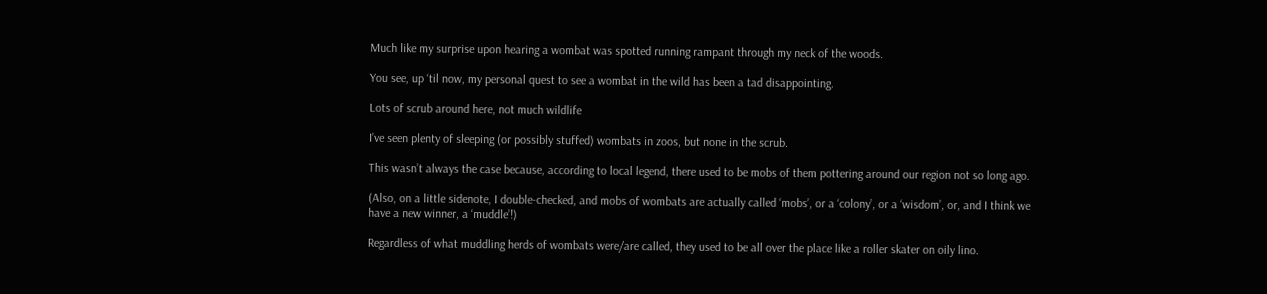Much like my surprise upon hearing a wombat was spotted running rampant through my neck of the woods.

You see, up ‘til now, my personal quest to see a wombat in the wild has been a tad disappointing.

Lots of scrub around here, not much wildlife

I’ve seen plenty of sleeping (or possibly stuffed) wombats in zoos, but none in the scrub.

This wasn’t always the case because, according to local legend, there used to be mobs of them pottering around our region not so long ago.

(Also, on a little sidenote, I double-checked, and mobs of wombats are actually called ‘mobs’, or a ‘colony’, or a ‘wisdom’, or, and I think we have a new winner, a ‘muddle’!)

Regardless of what muddling herds of wombats were/are called, they used to be all over the place like a roller skater on oily lino.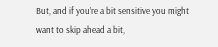But, and if you’re a bit sensitive you might want to skip ahead a bit,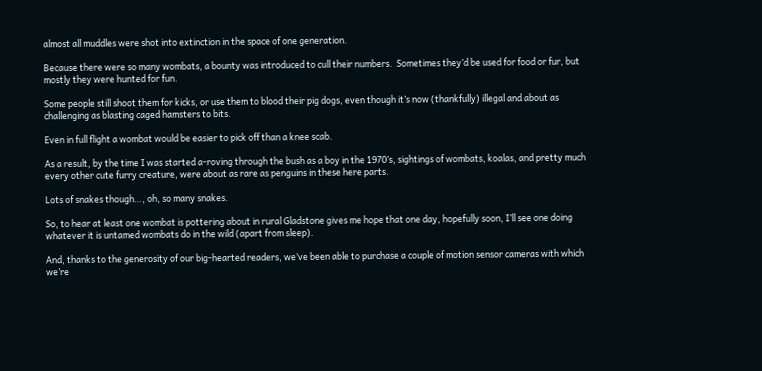almost all muddles were shot into extinction in the space of one generation.

Because there were so many wombats, a bounty was introduced to cull their numbers.  Sometimes they’d be used for food or fur, but mostly they were hunted for fun.

Some people still shoot them for kicks, or use them to blood their pig dogs, even though it’s now (thankfully) illegal and about as challenging as blasting caged hamsters to bits.

Even in full flight a wombat would be easier to pick off than a knee scab.

As a result, by the time I was started a-roving through the bush as a boy in the 1970’s, sightings of wombats, koalas, and pretty much every other cute furry creature, were about as rare as penguins in these here parts.

Lots of snakes though…, oh, so many snakes.

So, to hear at least one wombat is pottering about in rural Gladstone gives me hope that one day, hopefully soon, I’ll see one doing whatever it is untamed wombats do in the wild (apart from sleep).

And, thanks to the generosity of our big-hearted readers, we’ve been able to purchase a couple of motion sensor cameras with which we’re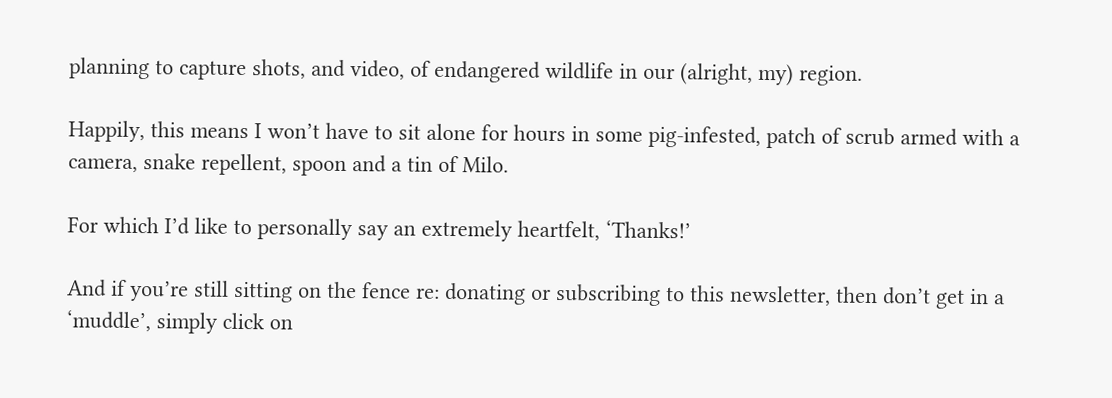planning to capture shots, and video, of endangered wildlife in our (alright, my) region.

Happily, this means I won’t have to sit alone for hours in some pig-infested, patch of scrub armed with a camera, snake repellent, spoon and a tin of Milo.

For which I’d like to personally say an extremely heartfelt, ‘Thanks!’

And if you’re still sitting on the fence re: donating or subscribing to this newsletter, then don’t get in a ‘muddle’, simply click on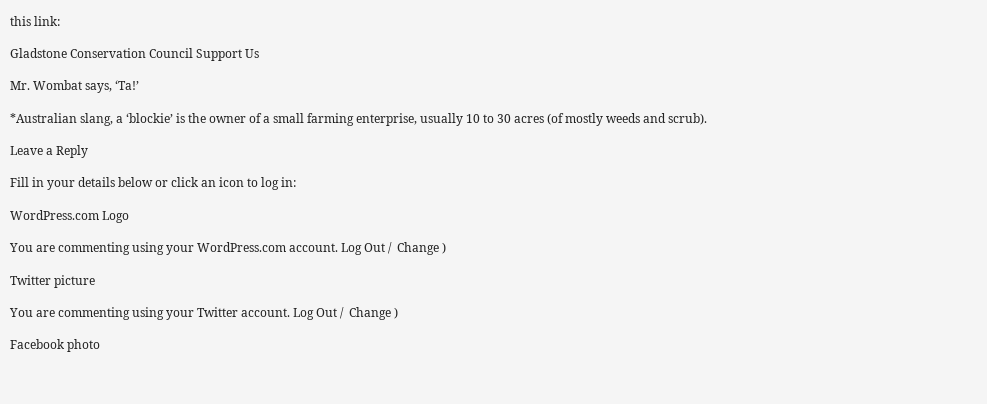this link:

Gladstone Conservation Council Support Us

Mr. Wombat says, ‘Ta!’

*Australian slang, a ‘blockie’ is the owner of a small farming enterprise, usually 10 to 30 acres (of mostly weeds and scrub).

Leave a Reply

Fill in your details below or click an icon to log in:

WordPress.com Logo

You are commenting using your WordPress.com account. Log Out /  Change )

Twitter picture

You are commenting using your Twitter account. Log Out /  Change )

Facebook photo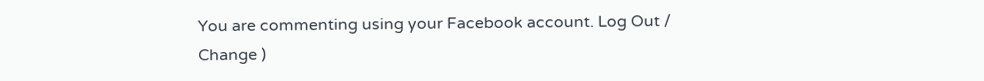You are commenting using your Facebook account. Log Out /  Change )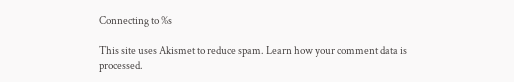Connecting to %s

This site uses Akismet to reduce spam. Learn how your comment data is processed.